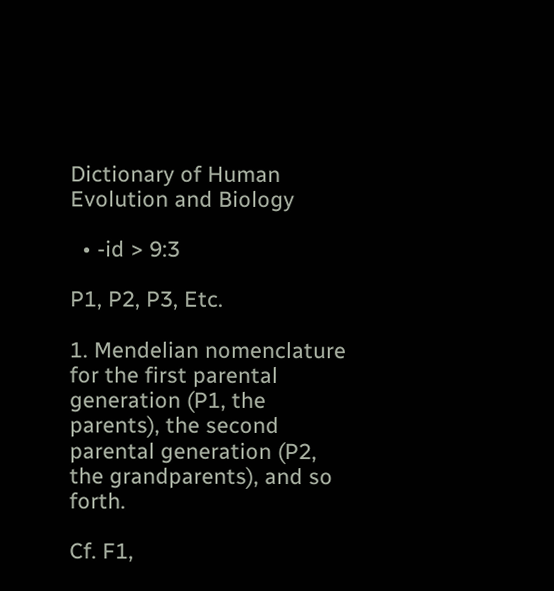Dictionary of Human Evolution and Biology

  • -id > 9:3

P1, P2, P3, Etc.

1. Mendelian nomenclature for the first parental generation (P1, the parents), the second parental generation (P2, the grandparents), and so forth.

Cf. F1,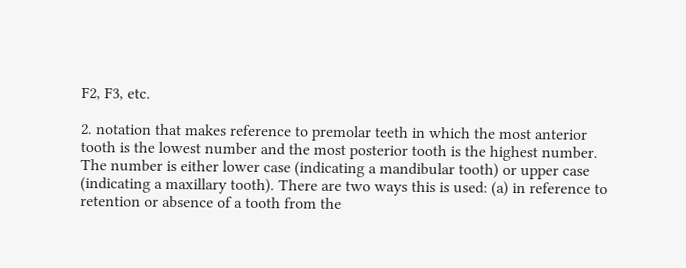F2, F3, etc.

2. notation that makes reference to premolar teeth in which the most anterior tooth is the lowest number and the most posterior tooth is the highest number. The number is either lower case (indicating a mandibular tooth) or upper case (indicating a maxillary tooth). There are two ways this is used: (a) in reference to retention or absence of a tooth from the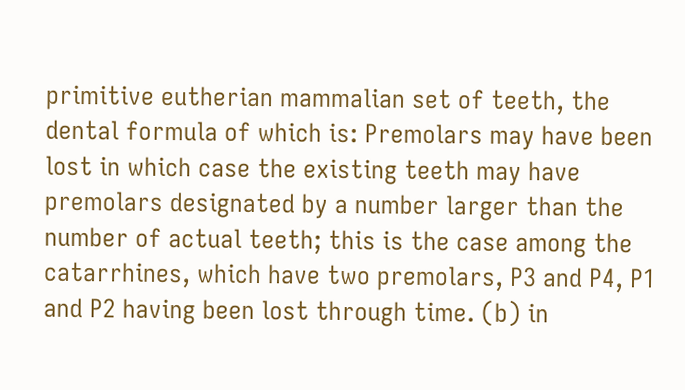primitive eutherian mammalian set of teeth, the dental formula of which is: Premolars may have been lost in which case the existing teeth may have premolars designated by a number larger than the number of actual teeth; this is the case among the catarrhines, which have two premolars, P3 and P4, P1 and P2 having been lost through time. (b) in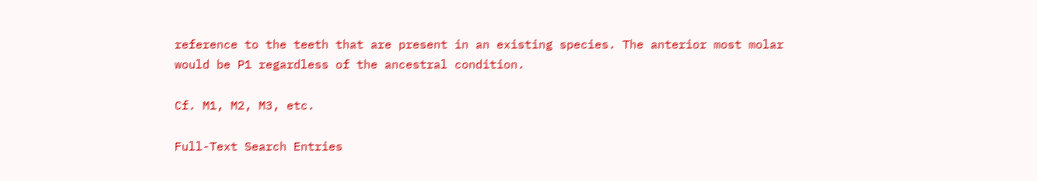reference to the teeth that are present in an existing species. The anterior most molar would be P1 regardless of the ancestral condition.

Cf. M1, M2, M3, etc.

Full-Text Search Entries